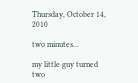Thursday, October 14, 2010

two minutes...

my little guy turned two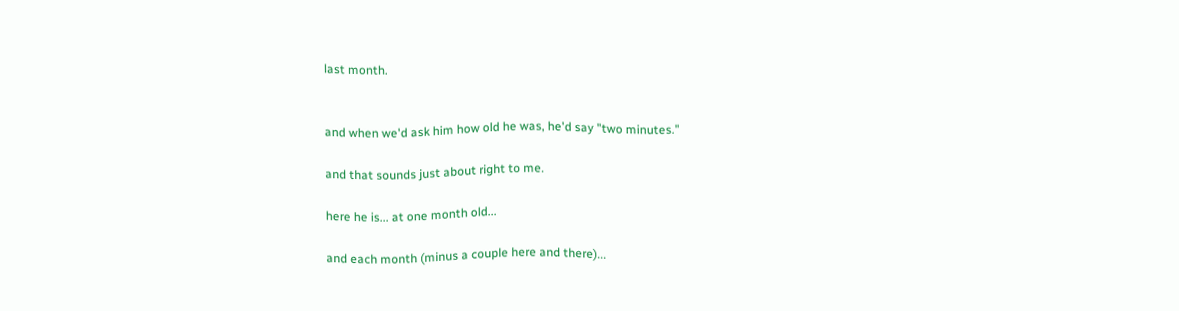last month.


and when we'd ask him how old he was, he'd say "two minutes."

and that sounds just about right to me.

here he is... at one month old...

and each month (minus a couple here and there)...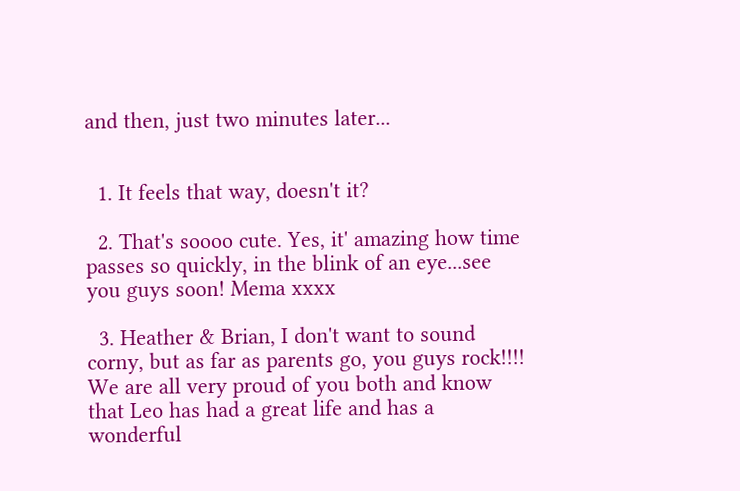and then, just two minutes later...


  1. It feels that way, doesn't it?

  2. That's soooo cute. Yes, it' amazing how time passes so quickly, in the blink of an eye...see you guys soon! Mema xxxx

  3. Heather & Brian, I don't want to sound corny, but as far as parents go, you guys rock!!!! We are all very proud of you both and know that Leo has had a great life and has a wonderful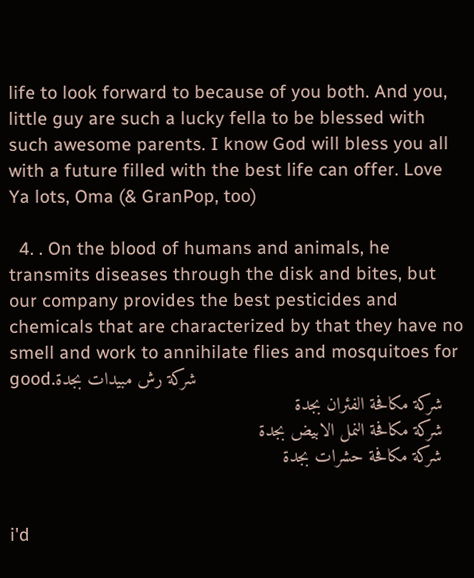life to look forward to because of you both. And you, little guy are such a lucky fella to be blessed with such awesome parents. I know God will bless you all with a future filled with the best life can offer. Love Ya lots, Oma (& GranPop, too)

  4. . On the blood of humans and animals, he transmits diseases through the disk and bites, but our company provides the best pesticides and chemicals that are characterized by that they have no smell and work to annihilate flies and mosquitoes for good.شركة رش مبيدات بجدة
    شركة مكافحة الفئران بجدة
    شركة مكافحة النمل الابيض بجدة
    شركة مكافحة حشرات بجدة


i'd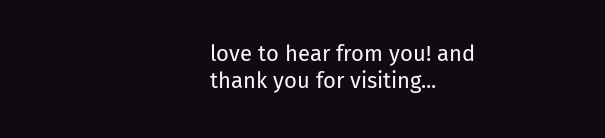love to hear from you! and thank you for visiting...